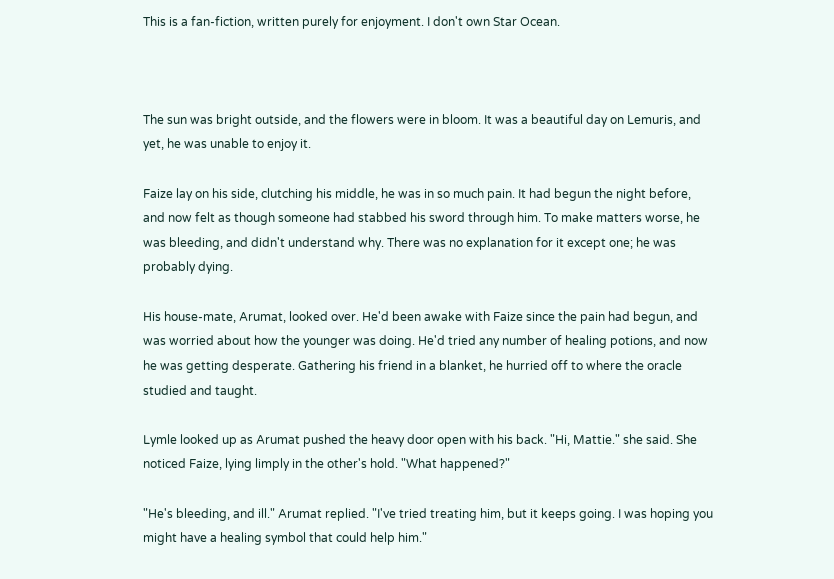This is a fan-fiction, written purely for enjoyment. I don't own Star Ocean.



The sun was bright outside, and the flowers were in bloom. It was a beautiful day on Lemuris, and yet, he was unable to enjoy it.

Faize lay on his side, clutching his middle, he was in so much pain. It had begun the night before, and now felt as though someone had stabbed his sword through him. To make matters worse, he was bleeding, and didn't understand why. There was no explanation for it except one; he was probably dying.

His house-mate, Arumat, looked over. He'd been awake with Faize since the pain had begun, and was worried about how the younger was doing. He'd tried any number of healing potions, and now he was getting desperate. Gathering his friend in a blanket, he hurried off to where the oracle studied and taught.

Lymle looked up as Arumat pushed the heavy door open with his back. "Hi, Mattie." she said. She noticed Faize, lying limply in the other's hold. "What happened?"

"He's bleeding, and ill." Arumat replied. "I've tried treating him, but it keeps going. I was hoping you might have a healing symbol that could help him."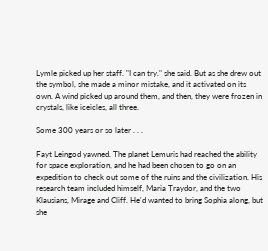Lymle picked up her staff. "I can try." she said. But as she drew out the symbol, she made a minor mistake, and it activated on its own. A wind picked up around them, and then, they were frozen in crystals, like iceicles, all three.

Some 300 years or so later . . .

Fayt Leingod yawned. The planet Lemuris had reached the ability for space exploration, and he had been chosen to go on an expedition to check out some of the ruins and the civilization. His research team included himself, Maria Traydor, and the two Klausians, Mirage and Cliff. He'd wanted to bring Sophia along, but she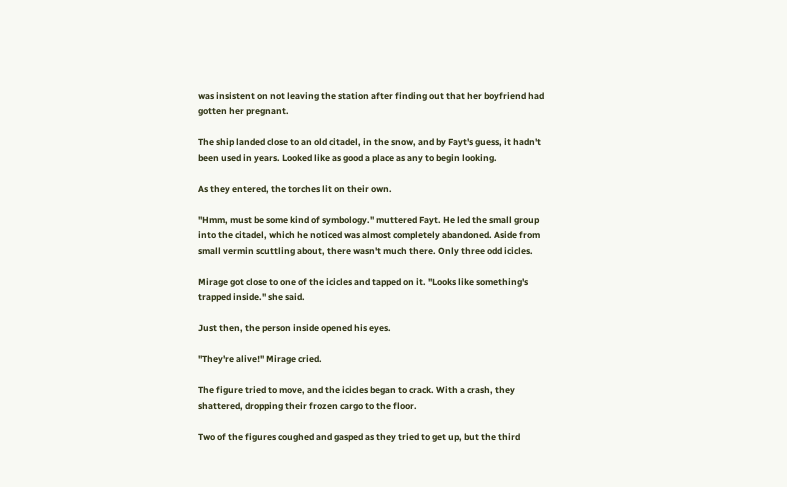was insistent on not leaving the station after finding out that her boyfriend had gotten her pregnant.

The ship landed close to an old citadel, in the snow, and by Fayt's guess, it hadn't been used in years. Looked like as good a place as any to begin looking.

As they entered, the torches lit on their own.

"Hmm, must be some kind of symbology." muttered Fayt. He led the small group into the citadel, which he noticed was almost completely abandoned. Aside from small vermin scuttling about, there wasn't much there. Only three odd icicles.

Mirage got close to one of the icicles and tapped on it. "Looks like something's trapped inside." she said.

Just then, the person inside opened his eyes.

"They're alive!" Mirage cried.

The figure tried to move, and the icicles began to crack. With a crash, they shattered, dropping their frozen cargo to the floor.

Two of the figures coughed and gasped as they tried to get up, but the third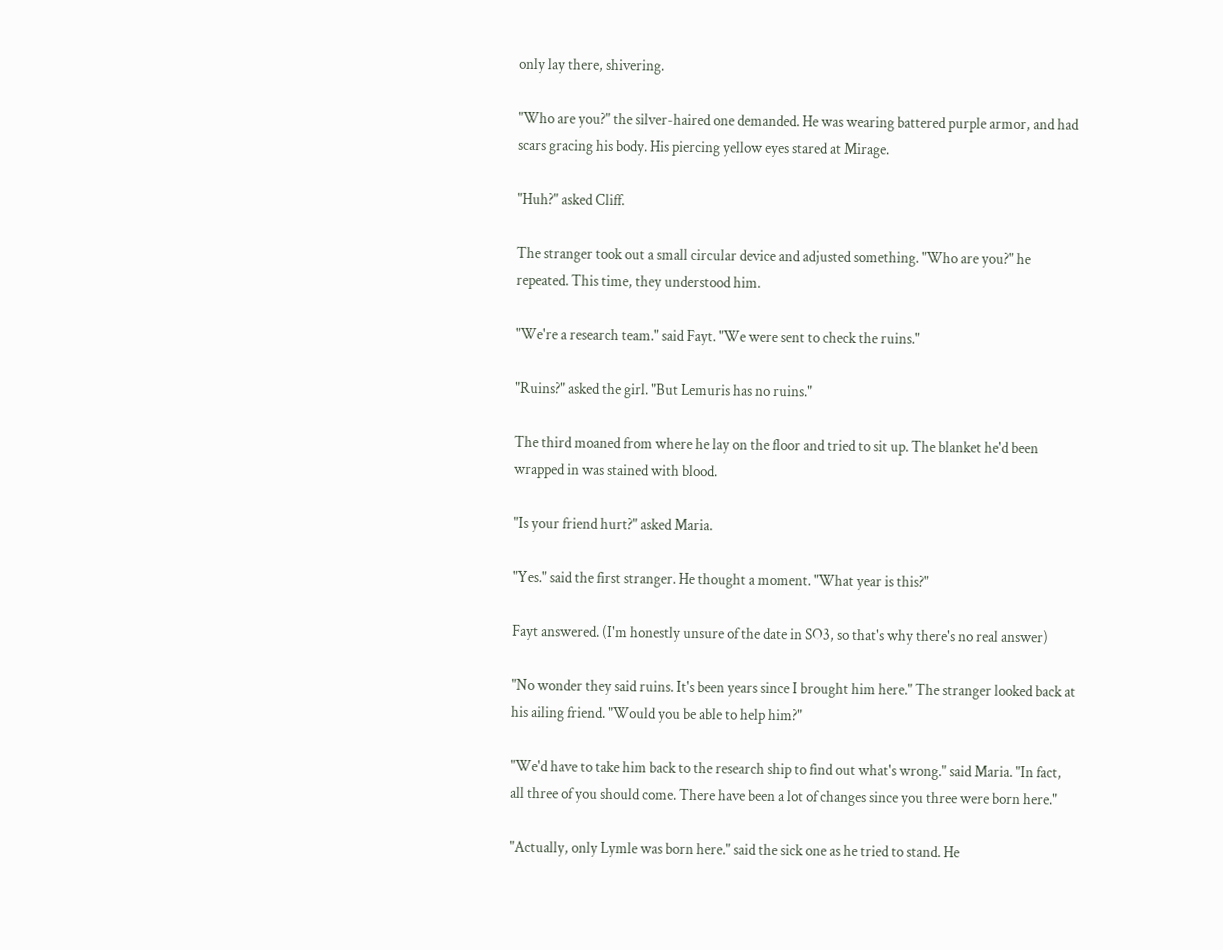only lay there, shivering.

"Who are you?" the silver-haired one demanded. He was wearing battered purple armor, and had scars gracing his body. His piercing yellow eyes stared at Mirage.

"Huh?" asked Cliff.

The stranger took out a small circular device and adjusted something. "Who are you?" he repeated. This time, they understood him.

"We're a research team." said Fayt. "We were sent to check the ruins."

"Ruins?" asked the girl. "But Lemuris has no ruins."

The third moaned from where he lay on the floor and tried to sit up. The blanket he'd been wrapped in was stained with blood.

"Is your friend hurt?" asked Maria.

"Yes." said the first stranger. He thought a moment. "What year is this?"

Fayt answered. (I'm honestly unsure of the date in SO3, so that's why there's no real answer)

"No wonder they said ruins. It's been years since I brought him here." The stranger looked back at his ailing friend. "Would you be able to help him?"

"We'd have to take him back to the research ship to find out what's wrong." said Maria. "In fact, all three of you should come. There have been a lot of changes since you three were born here."

"Actually, only Lymle was born here." said the sick one as he tried to stand. He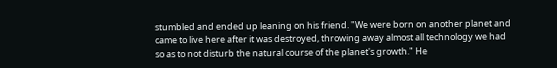stumbled and ended up leaning on his friend. "We were born on another planet and came to live here after it was destroyed, throwing away almost all technology we had so as to not disturb the natural course of the planet's growth." He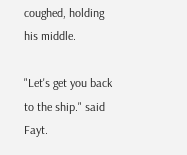coughed, holding his middle.

"Let's get you back to the ship." said Fayt.